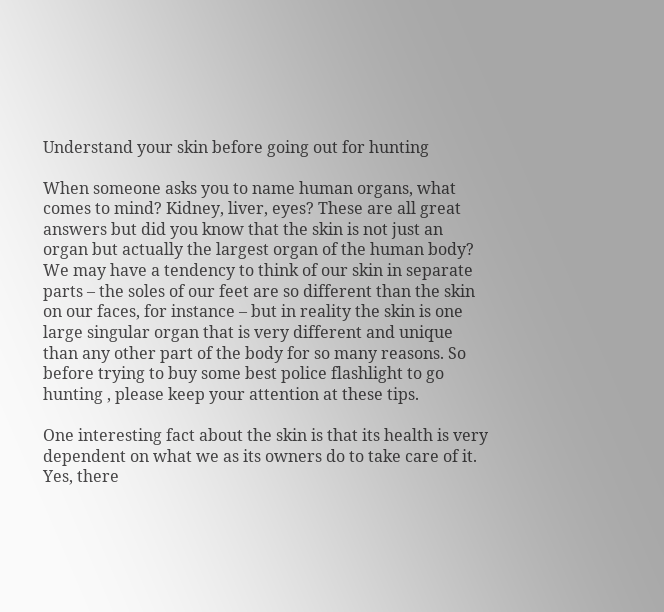Understand your skin before going out for hunting

When someone asks you to name human organs, what comes to mind? Kidney, liver, eyes? These are all great answers but did you know that the skin is not just an organ but actually the largest organ of the human body? We may have a tendency to think of our skin in separate parts – the soles of our feet are so different than the skin on our faces, for instance – but in reality the skin is one large singular organ that is very different and unique than any other part of the body for so many reasons. So before trying to buy some best police flashlight to go hunting , please keep your attention at these tips.

One interesting fact about the skin is that its health is very dependent on what we as its owners do to take care of it. Yes, there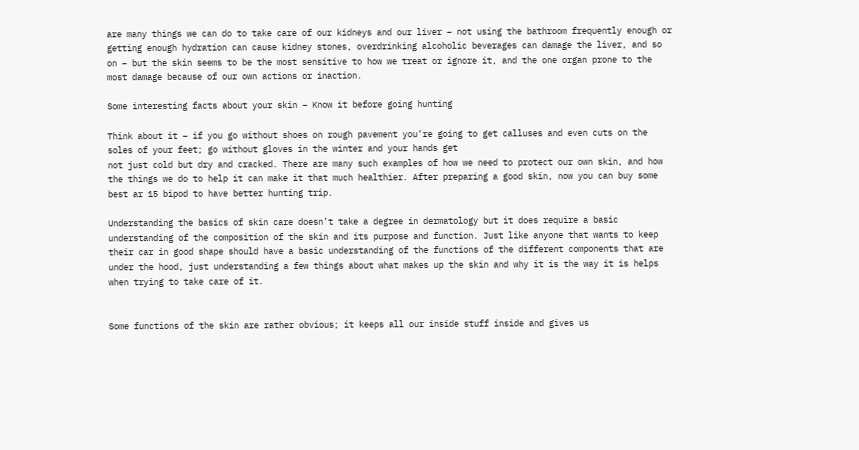are many things we can do to take care of our kidneys and our liver – not using the bathroom frequently enough or getting enough hydration can cause kidney stones, overdrinking alcoholic beverages can damage the liver, and so on – but the skin seems to be the most sensitive to how we treat or ignore it, and the one organ prone to the most damage because of our own actions or inaction.

Some interesting facts about your skin – Know it before going hunting

Think about it – if you go without shoes on rough pavement you’re going to get calluses and even cuts on the soles of your feet; go without gloves in the winter and your hands get
not just cold but dry and cracked. There are many such examples of how we need to protect our own skin, and how the things we do to help it can make it that much healthier. After preparing a good skin, now you can buy some best ar 15 bipod to have better hunting trip.

Understanding the basics of skin care doesn’t take a degree in dermatology but it does require a basic understanding of the composition of the skin and its purpose and function. Just like anyone that wants to keep their car in good shape should have a basic understanding of the functions of the different components that are under the hood, just understanding a few things about what makes up the skin and why it is the way it is helps when trying to take care of it.


Some functions of the skin are rather obvious; it keeps all our inside stuff inside and gives us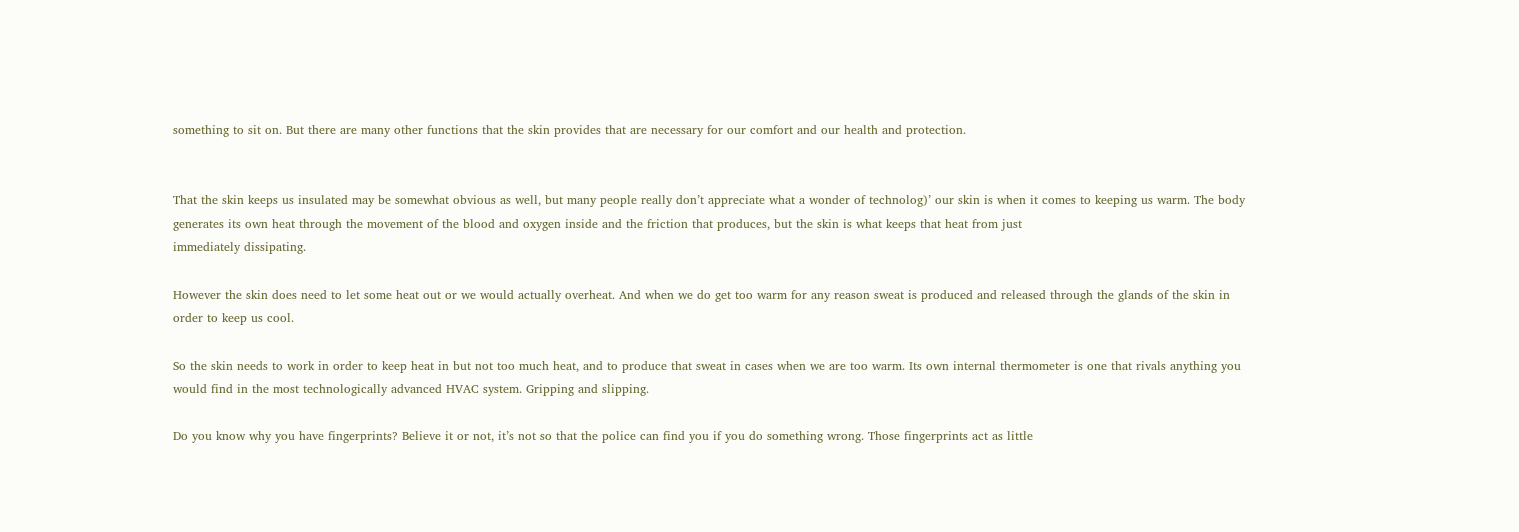something to sit on. But there are many other functions that the skin provides that are necessary for our comfort and our health and protection.


That the skin keeps us insulated may be somewhat obvious as well, but many people really don’t appreciate what a wonder of technolog)’ our skin is when it comes to keeping us warm. The body generates its own heat through the movement of the blood and oxygen inside and the friction that produces, but the skin is what keeps that heat from just
immediately dissipating.

However the skin does need to let some heat out or we would actually overheat. And when we do get too warm for any reason sweat is produced and released through the glands of the skin in order to keep us cool.

So the skin needs to work in order to keep heat in but not too much heat, and to produce that sweat in cases when we are too warm. Its own internal thermometer is one that rivals anything you would find in the most technologically advanced HVAC system. Gripping and slipping.

Do you know why you have fingerprints? Believe it or not, it’s not so that the police can find you if you do something wrong. Those fingerprints act as little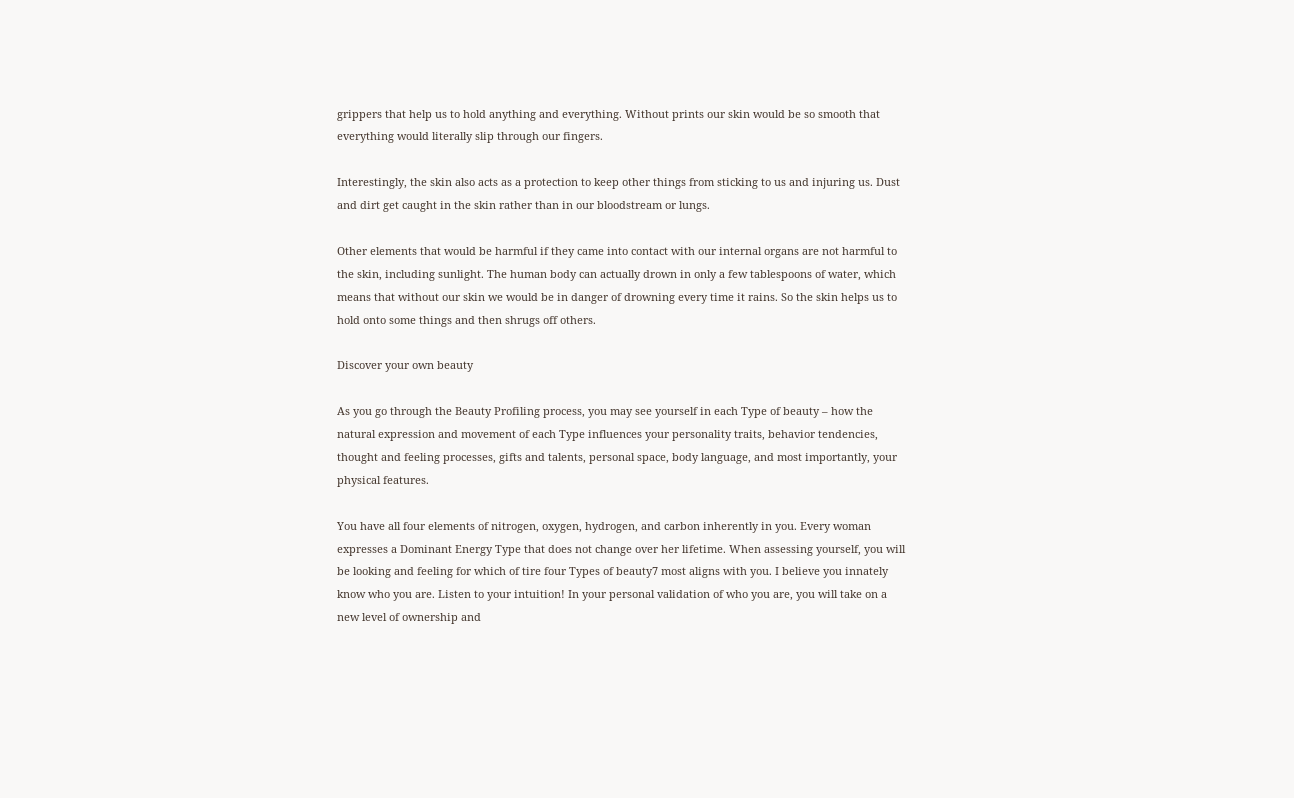grippers that help us to hold anything and everything. Without prints our skin would be so smooth that everything would literally slip through our fingers.

Interestingly, the skin also acts as a protection to keep other things from sticking to us and injuring us. Dust and dirt get caught in the skin rather than in our bloodstream or lungs.

Other elements that would be harmful if they came into contact with our internal organs are not harmful to the skin, including sunlight. The human body can actually drown in only a few tablespoons of water, which means that without our skin we would be in danger of drowning every time it rains. So the skin helps us to hold onto some things and then shrugs off others.

Discover your own beauty

As you go through the Beauty Profiling process, you may see yourself in each Type of beauty – how the natural expression and movement of each Type influences your personality traits, behavior tendencies, thought and feeling processes, gifts and talents, personal space, body language, and most importantly, your physical features.

You have all four elements of nitrogen, oxygen, hydrogen, and carbon inherently in you. Every woman expresses a Dominant Energy Type that does not change over her lifetime. When assessing yourself, you will be looking and feeling for which of tire four Types of beauty7 most aligns with you. I believe you innately know who you are. Listen to your intuition! In your personal validation of who you are, you will take on a new level of ownership and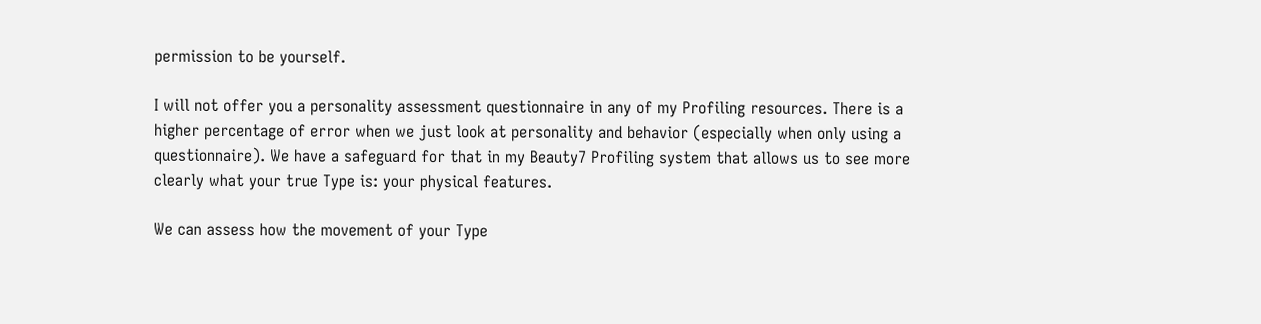permission to be yourself.

I will not offer you a personality assessment questionnaire in any of my Profiling resources. There is a higher percentage of error when we just look at personality and behavior (especially when only using a questionnaire). We have a safeguard for that in my Beauty7 Profiling system that allows us to see more clearly what your true Type is: your physical features.

We can assess how the movement of your Type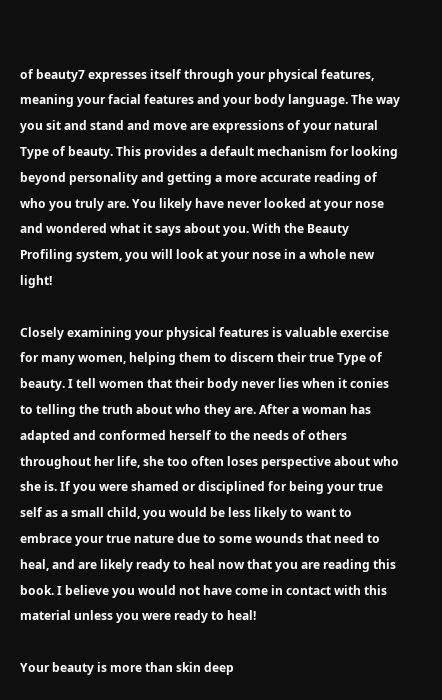of beauty7 expresses itself through your physical features, meaning your facial features and your body language. The way you sit and stand and move are expressions of your natural Type of beauty. This provides a default mechanism for looking beyond personality and getting a more accurate reading of who you truly are. You likely have never looked at your nose and wondered what it says about you. With the Beauty Profiling system, you will look at your nose in a whole new light!

Closely examining your physical features is valuable exercise for many women, helping them to discern their true Type of beauty. I tell women that their body never lies when it conies to telling the truth about who they are. After a woman has adapted and conformed herself to the needs of others throughout her life, she too often loses perspective about who she is. If you were shamed or disciplined for being your true self as a small child, you would be less likely to want to embrace your true nature due to some wounds that need to heal, and are likely ready to heal now that you are reading this book. I believe you would not have come in contact with this material unless you were ready to heal!

Your beauty is more than skin deep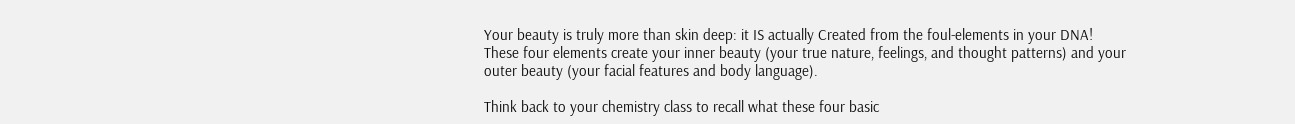Your beauty is truly more than skin deep: it IS actually Created from the foul-elements in your DNA! These four elements create your inner beauty (your true nature, feelings, and thought patterns) and your outer beauty (your facial features and body language).

Think back to your chemistry class to recall what these four basic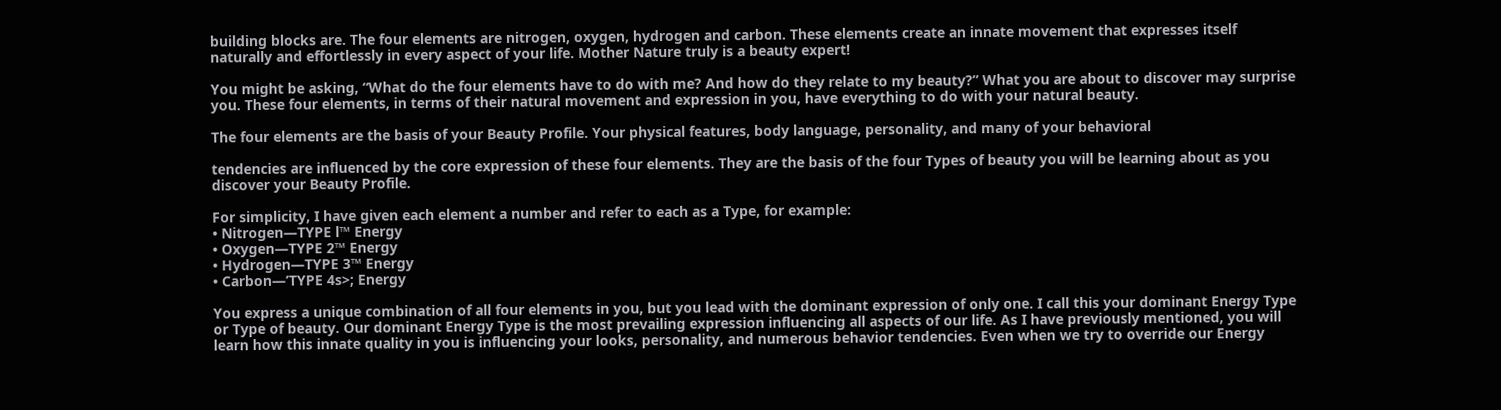building blocks are. The four elements are nitrogen, oxygen, hydrogen and carbon. These elements create an innate movement that expresses itself naturally and effortlessly in every aspect of your life. Mother Nature truly is a beauty expert!

You might be asking, “What do the four elements have to do with me? And how do they relate to my beauty?” What you are about to discover may surprise you. These four elements, in terms of their natural movement and expression in you, have everything to do with your natural beauty.

The four elements are the basis of your Beauty Profile. Your physical features, body language, personality, and many of your behavioral

tendencies are influenced by the core expression of these four elements. They are the basis of the four Types of beauty you will be learning about as you discover your Beauty Profile.

For simplicity, I have given each element a number and refer to each as a Type, for example:
• Nitrogen—TYPE l™ Energy
• Oxygen—TYPE 2™ Energy
• Hydrogen—TYPE 3™ Energy
• Carbon—’TYPE 4s>; Energy

You express a unique combination of all four elements in you, but you lead with the dominant expression of only one. I call this your dominant Energy Type or Type of beauty. Our dominant Energy Type is the most prevailing expression influencing all aspects of our life. As I have previously mentioned, you will learn how this innate quality in you is influencing your looks, personality, and numerous behavior tendencies. Even when we try to override our Energy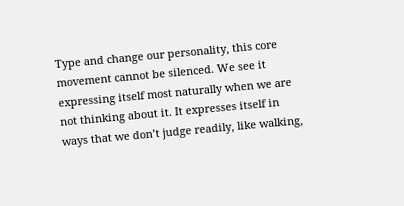Type and change our personality, this core movement cannot be silenced. We see it expressing itself most naturally when we are not thinking about it. It expresses itself in ways that we don’t judge readily, like walking,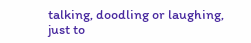talking, doodling or laughing, just to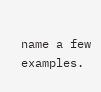name a few examples.